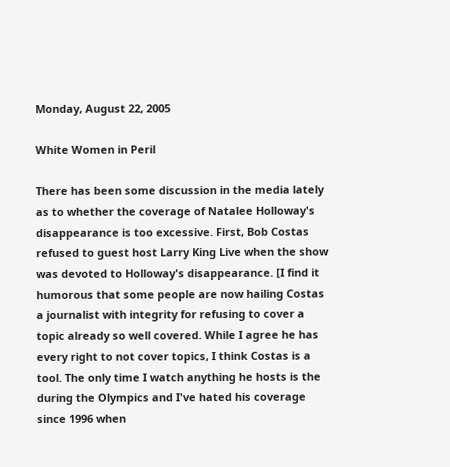Monday, August 22, 2005

White Women in Peril

There has been some discussion in the media lately as to whether the coverage of Natalee Holloway's disappearance is too excessive. First, Bob Costas refused to guest host Larry King Live when the show was devoted to Holloway's disappearance. [I find it humorous that some people are now hailing Costas a journalist with integrity for refusing to cover a topic already so well covered. While I agree he has every right to not cover topics, I think Costas is a tool. The only time I watch anything he hosts is the during the Olympics and I've hated his coverage since 1996 when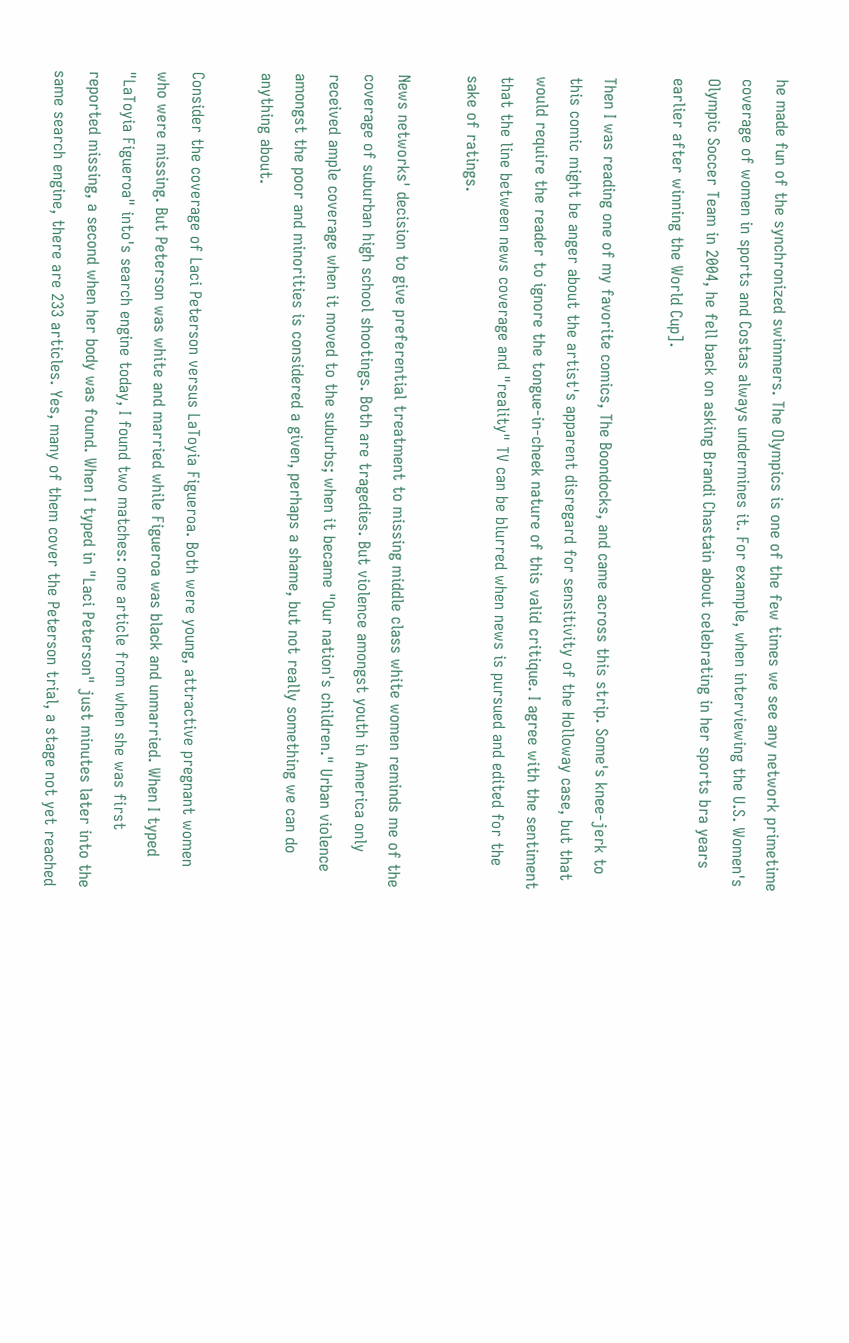he made fun of the synchronized swimmers. The Olympics is one of the few times we see any network primetime coverage of women in sports and Costas always undermines it. For example, when interviewing the U.S. Women's Olympic Soccer Team in 2004, he fell back on asking Brandi Chastain about celebrating in her sports bra years earlier after winning the World Cup].

Then I was reading one of my favorite comics, The Boondocks, and came across this strip. Some's knee-jerk to this comic might be anger about the artist's apparent disregard for sensitivity of the Holloway case, but that would require the reader to ignore the tongue-in-cheek nature of this valid critique. I agree with the sentiment that the line between news coverage and "reality" TV can be blurred when news is pursued and edited for the sake of ratings.

News networks' decision to give preferential treatment to missing middle class white women reminds me of the coverage of suburban high school shootings. Both are tragedies. But violence amongst youth in America only received ample coverage when it moved to the suburbs; when it became "Our nation's children." Urban violence amongst the poor and minorities is considered a given, perhaps a shame, but not really something we can do anything about.

Consider the coverage of Laci Peterson versus LaToyia Figueroa. Both were young, attractive pregnant women who were missing. But Peterson was white and married while Figueroa was black and unmarried. When I typed "LaToyia Figueroa" into's search engine today, I found two matches: one article from when she was first reported missing, a second when her body was found. When I typed in "Laci Peterson" just minutes later into the same search engine, there are 233 articles. Yes, many of them cover the Peterson trial, a stage not yet reached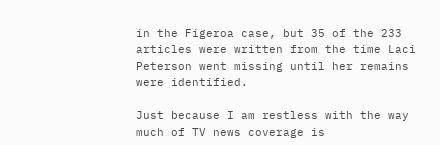in the Figeroa case, but 35 of the 233 articles were written from the time Laci Peterson went missing until her remains were identified.

Just because I am restless with the way much of TV news coverage is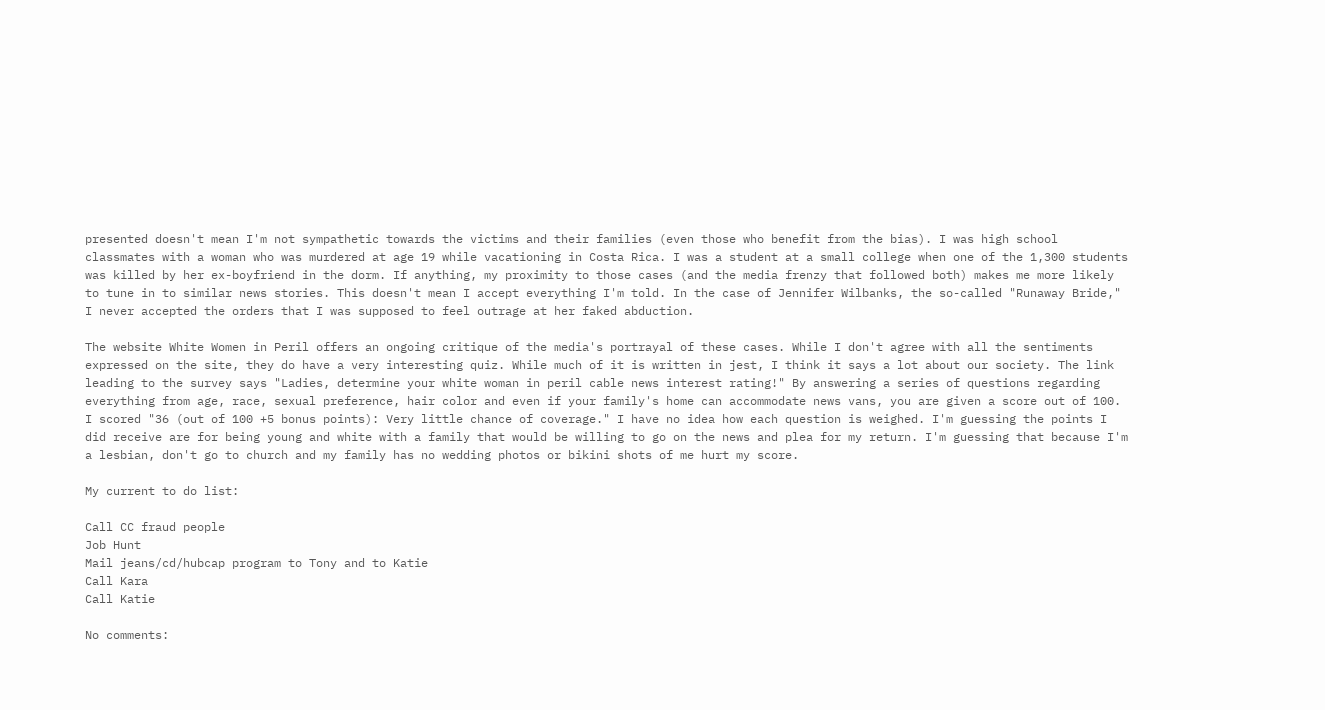presented doesn't mean I'm not sympathetic towards the victims and their families (even those who benefit from the bias). I was high school classmates with a woman who was murdered at age 19 while vacationing in Costa Rica. I was a student at a small college when one of the 1,300 students was killed by her ex-boyfriend in the dorm. If anything, my proximity to those cases (and the media frenzy that followed both) makes me more likely to tune in to similar news stories. This doesn't mean I accept everything I'm told. In the case of Jennifer Wilbanks, the so-called "Runaway Bride," I never accepted the orders that I was supposed to feel outrage at her faked abduction.

The website White Women in Peril offers an ongoing critique of the media's portrayal of these cases. While I don't agree with all the sentiments expressed on the site, they do have a very interesting quiz. While much of it is written in jest, I think it says a lot about our society. The link leading to the survey says "Ladies, determine your white woman in peril cable news interest rating!" By answering a series of questions regarding everything from age, race, sexual preference, hair color and even if your family's home can accommodate news vans, you are given a score out of 100. I scored "36 (out of 100 +5 bonus points): Very little chance of coverage." I have no idea how each question is weighed. I'm guessing the points I did receive are for being young and white with a family that would be willing to go on the news and plea for my return. I'm guessing that because I'm a lesbian, don't go to church and my family has no wedding photos or bikini shots of me hurt my score.

My current to do list:

Call CC fraud people
Job Hunt
Mail jeans/cd/hubcap program to Tony and to Katie
Call Kara
Call Katie

No comments: